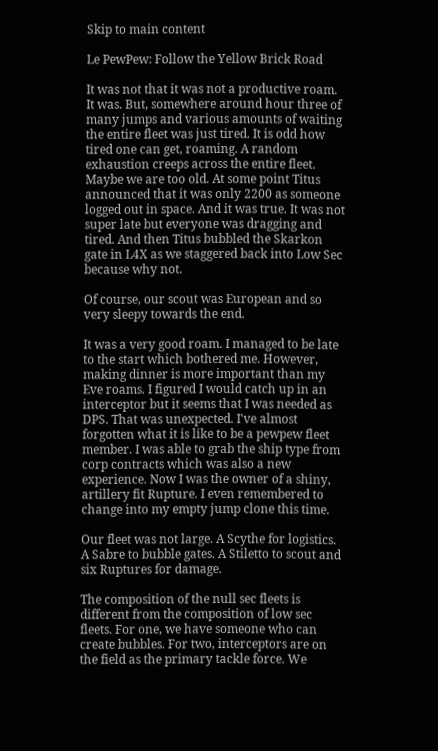Skip to main content

Le PewPew: Follow the Yellow Brick Road

It was not that it was not a productive roam. It was. But, somewhere around hour three of many jumps and various amounts of waiting the entire fleet was just tired. It is odd how tired one can get, roaming. A random exhaustion creeps across the entire fleet. Maybe we are too old. At some point Titus announced that it was only 2200 as someone logged out in space. And it was true. It was not super late but everyone was dragging and tired. And then Titus bubbled the Skarkon gate in L4X as we staggered back into Low Sec because why not.

Of course, our scout was European and so very sleepy towards the end.

It was a very good roam. I managed to be late to the start which bothered me. However, making dinner is more important than my Eve roams. I figured I would catch up in an interceptor but it seems that I was needed as DPS. That was unexpected. I've almost forgotten what it is like to be a pewpew fleet member. I was able to grab the ship type from corp contracts which was also a new experience. Now I was the owner of a shiny, artillery fit Rupture. I even remembered to change into my empty jump clone this time.

Our fleet was not large. A Scythe for logistics. A Sabre to bubble gates. A Stiletto to scout and six Ruptures for damage.

The composition of the null sec fleets is different from the composition of low sec fleets. For one, we have someone who can create bubbles. For two, interceptors are on the field as the primary tackle force. We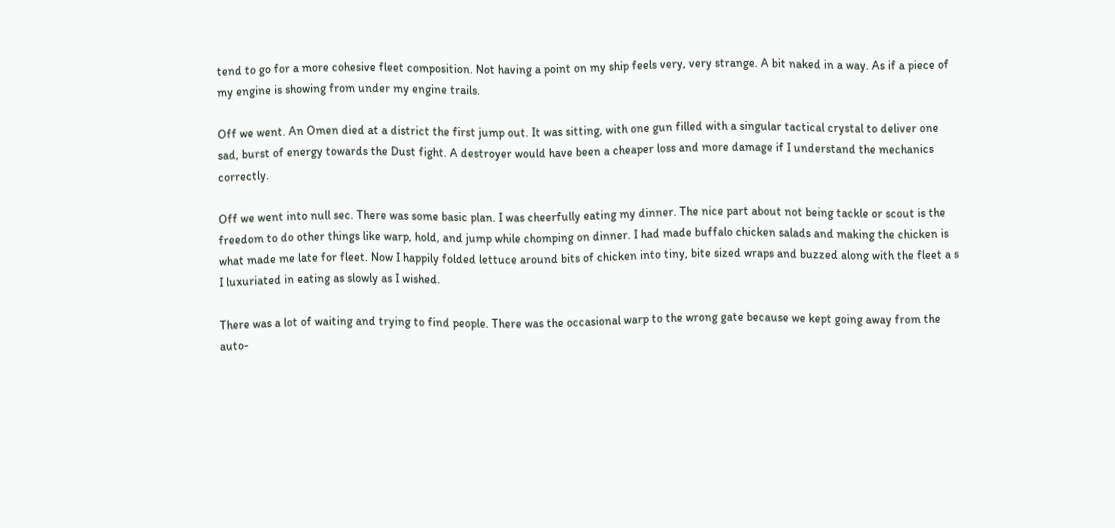tend to go for a more cohesive fleet composition. Not having a point on my ship feels very, very strange. A bit naked in a way. As if a piece of my engine is showing from under my engine trails.

Off we went. An Omen died at a district the first jump out. It was sitting, with one gun filled with a singular tactical crystal to deliver one sad, burst of energy towards the Dust fight. A destroyer would have been a cheaper loss and more damage if I understand the mechanics correctly.

Off we went into null sec. There was some basic plan. I was cheerfully eating my dinner. The nice part about not being tackle or scout is the freedom to do other things like warp, hold, and jump while chomping on dinner. I had made buffalo chicken salads and making the chicken is what made me late for fleet. Now I happily folded lettuce around bits of chicken into tiny, bite sized wraps and buzzed along with the fleet a s I luxuriated in eating as slowly as I wished.

There was a lot of waiting and trying to find people. There was the occasional warp to the wrong gate because we kept going away from the auto-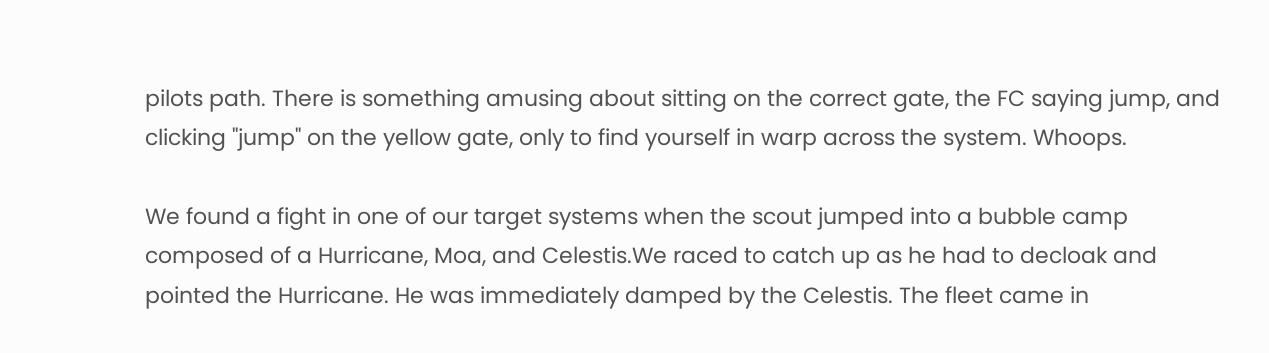pilots path. There is something amusing about sitting on the correct gate, the FC saying jump, and clicking "jump" on the yellow gate, only to find yourself in warp across the system. Whoops.

We found a fight in one of our target systems when the scout jumped into a bubble camp composed of a Hurricane, Moa, and Celestis.We raced to catch up as he had to decloak and pointed the Hurricane. He was immediately damped by the Celestis. The fleet came in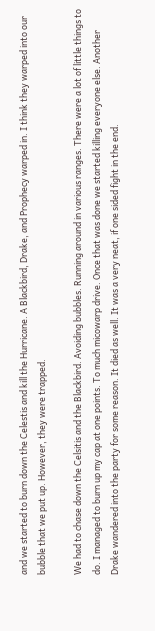and we started to burn down the Celestis and kill the Hurricane. A Blackbird, Drake, and Prophecy warped in. I think they warped into our bubble that we put up. However, they were trapped.

We had to chase down the Celsitis and the Blackbird. Avoiding bubbles. Running around in various ranges. There were a lot of little things to do. I managed to burn up my cap at one points. To much micowarp drive. Once that was done we started killing everyone else. Another Drake wandered into the party for some reason. It died as well. It was a very neat, if one sided fight in the end.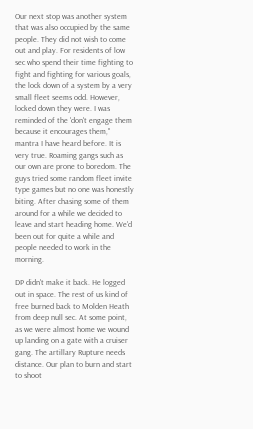Our next stop was another system that was also occupied by the same people. They did not wish to come out and play. For residents of low sec who spend their time fighting to fight and fighting for various goals, the lock down of a system by a very small fleet seems odd. However, locked down they were. I was reminded of the 'don't engage them because it encourages them," mantra I have heard before. It is very true. Roaming gangs such as our own are prone to boredom. The guys tried some random fleet invite type games but no one was honestly biting. After chasing some of them around for a while we decided to leave and start heading home. We'd been out for quite a while and people needed to work in the morning.

DP didn't make it back. He logged out in space. The rest of us kind of free burned back to Molden Heath from deep null sec. At some point, as we were almost home we wound up landing on a gate with a cruiser gang. The artillary Rupture needs distance. Our plan to burn and start to shoot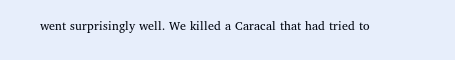went surprisingly well. We killed a Caracal that had tried to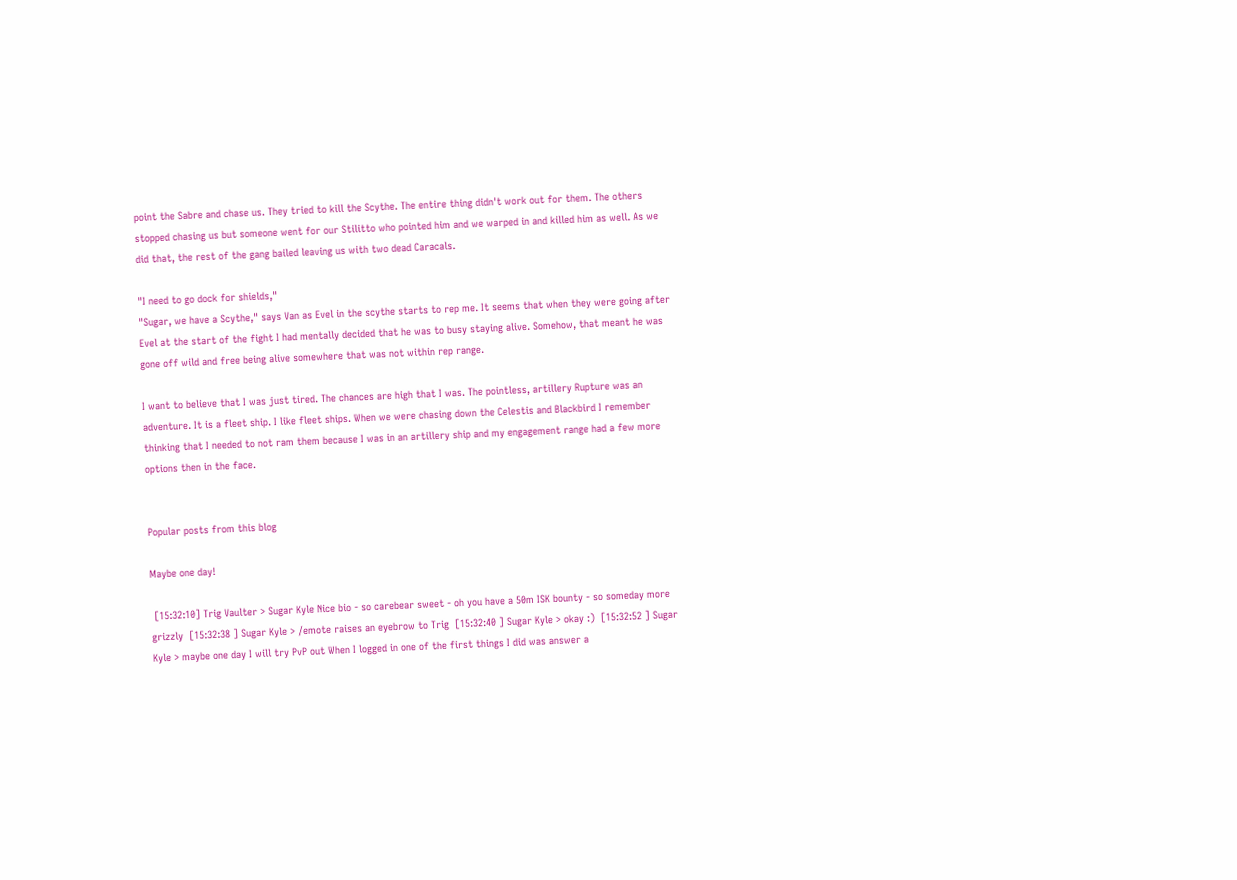point the Sabre and chase us. They tried to kill the Scythe. The entire thing didn't work out for them. The others stopped chasing us but someone went for our Stilitto who pointed him and we warped in and killed him as well. As we did that, the rest of the gang bailed leaving us with two dead Caracals.

"I need to go dock for shields,"
"Sugar, we have a Scythe," says Van as Evel in the scythe starts to rep me. It seems that when they were going after Evel at the start of the fight I had mentally decided that he was to busy staying alive. Somehow, that meant he was gone off wild and free being alive somewhere that was not within rep range.

I want to believe that I was just tired. The chances are high that I was. The pointless, artillery Rupture was an adventure. It is a fleet ship. I like fleet ships. When we were chasing down the Celestis and Blackbird I remember thinking that I needed to not ram them because I was in an artillery ship and my engagement range had a few more options then in the face.


Popular posts from this blog

Maybe one day!

 [15:32:10] Trig Vaulter > Sugar Kyle Nice bio - so carebear sweet - oh you have a 50m ISK bounty - so someday more grizzly  [15:32:38 ] Sugar Kyle > /emote raises an eyebrow to Trig  [15:32:40 ] Sugar Kyle > okay :)  [15:32:52 ] Sugar Kyle > maybe one day I will try PvP out When I logged in one of the first things I did was answer a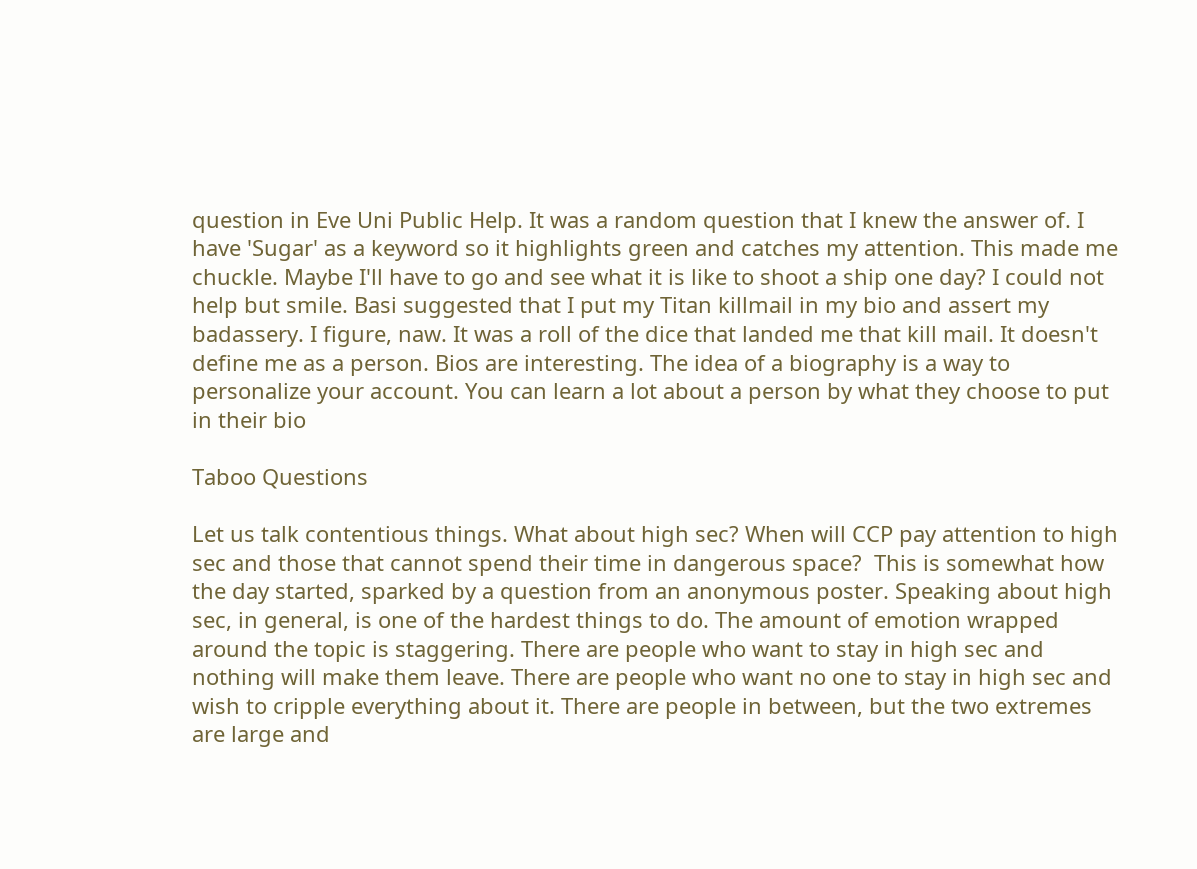question in Eve Uni Public Help. It was a random question that I knew the answer of. I have 'Sugar' as a keyword so it highlights green and catches my attention. This made me chuckle. Maybe I'll have to go and see what it is like to shoot a ship one day? I could not help but smile. Basi suggested that I put my Titan killmail in my bio and assert my badassery. I figure, naw. It was a roll of the dice that landed me that kill mail. It doesn't define me as a person. Bios are interesting. The idea of a biography is a way to personalize your account. You can learn a lot about a person by what they choose to put in their bio

Taboo Questions

Let us talk contentious things. What about high sec? When will CCP pay attention to high sec and those that cannot spend their time in dangerous space?  This is somewhat how the day started, sparked by a question from an anonymous poster. Speaking about high sec, in general, is one of the hardest things to do. The amount of emotion wrapped around the topic is staggering. There are people who want to stay in high sec and nothing will make them leave. There are people who want no one to stay in high sec and wish to cripple everything about it. There are people in between, but the two extremes are large and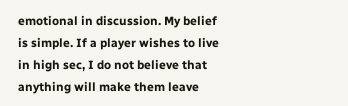emotional in discussion. My belief is simple. If a player wishes to live in high sec, I do not believe that anything will make them leave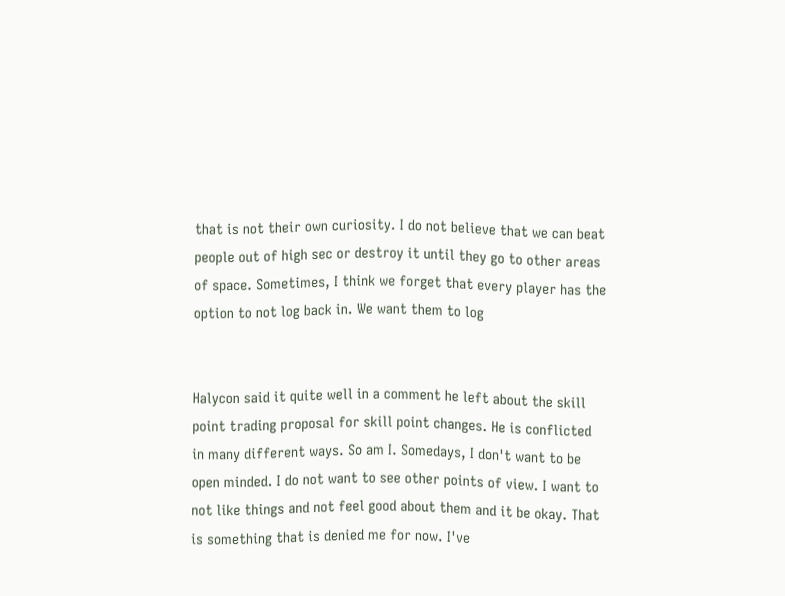that is not their own curiosity. I do not believe that we can beat people out of high sec or destroy it until they go to other areas of space. Sometimes, I think we forget that every player has the option to not log back in. We want them to log


Halycon said it quite well in a comment he left about the skill point trading proposal for skill point changes. He is conflicted in many different ways. So am I. Somedays, I don't want to be open minded. I do not want to see other points of view. I want to not like things and not feel good about them and it be okay. That is something that is denied me for now. I've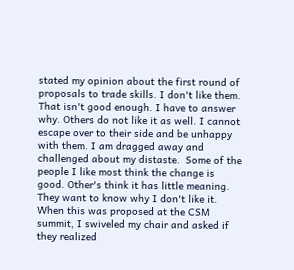stated my opinion about the first round of proposals to trade skills. I don't like them. That isn't good enough. I have to answer why. Others do not like it as well. I cannot escape over to their side and be unhappy with them. I am dragged away and challenged about my distaste.  Some of the people I like most think the change is good. Other's think it has little meaning. They want to know why I don't like it. When this was proposed at the CSM summit, I swiveled my chair and asked if they realized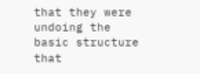that they were undoing the basic structure that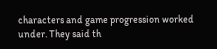characters and game progression worked under. They said th